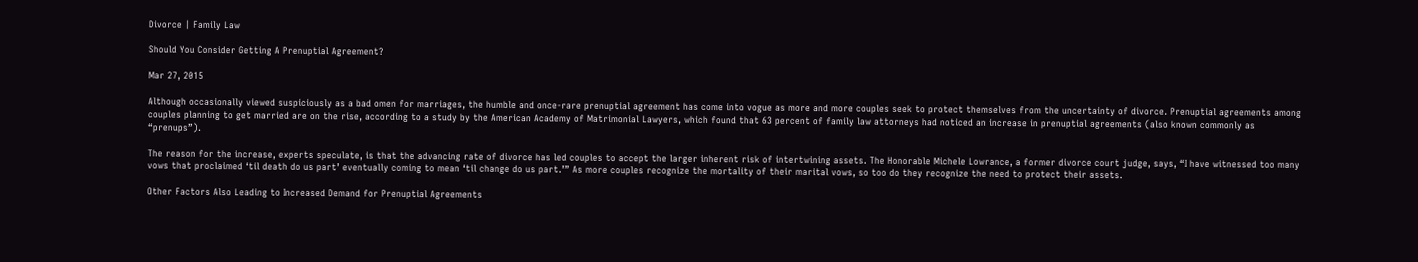Divorce | Family Law

Should You Consider Getting A Prenuptial Agreement?

Mar 27, 2015

Although occasionally viewed suspiciously as a bad omen for marriages, the humble and once-rare prenuptial agreement has come into vogue as more and more couples seek to protect themselves from the uncertainty of divorce. Prenuptial agreements among couples planning to get married are on the rise, according to a study by the American Academy of Matrimonial Lawyers, which found that 63 percent of family law attorneys had noticed an increase in prenuptial agreements (also known commonly as “prenups”).

The reason for the increase, experts speculate, is that the advancing rate of divorce has led couples to accept the larger inherent risk of intertwining assets. The Honorable Michele Lowrance, a former divorce court judge, says, “I have witnessed too many vows that proclaimed ‘til death do us part’ eventually coming to mean ‘til change do us part.’” As more couples recognize the mortality of their marital vows, so too do they recognize the need to protect their assets.

Other Factors Also Leading to Increased Demand for Prenuptial Agreements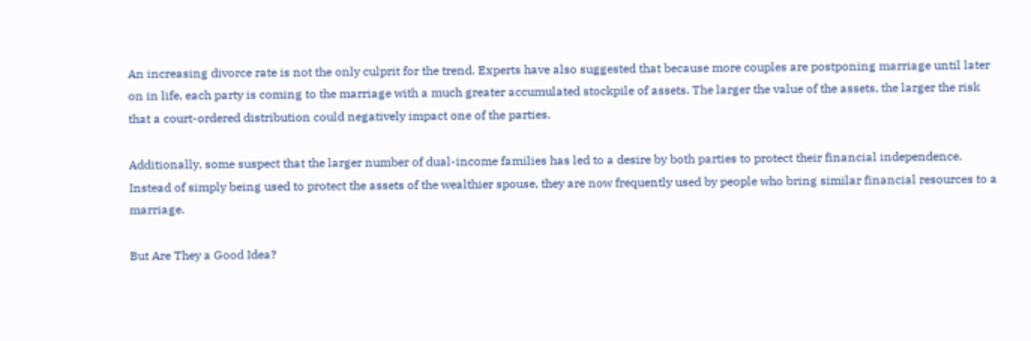An increasing divorce rate is not the only culprit for the trend. Experts have also suggested that because more couples are postponing marriage until later on in life, each party is coming to the marriage with a much greater accumulated stockpile of assets. The larger the value of the assets, the larger the risk that a court-ordered distribution could negatively impact one of the parties.

Additionally, some suspect that the larger number of dual-income families has led to a desire by both parties to protect their financial independence. Instead of simply being used to protect the assets of the wealthier spouse, they are now frequently used by people who bring similar financial resources to a marriage.

But Are They a Good Idea?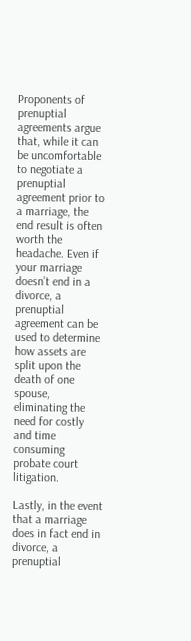Proponents of prenuptial agreements argue that, while it can be uncomfortable to negotiate a prenuptial agreement prior to a marriage, the end result is often worth the headache. Even if your marriage doesn’t end in a divorce, a prenuptial agreement can be used to determine how assets are split upon the death of one spouse, eliminating the need for costly and time consuming probate court litigation.

Lastly, in the event that a marriage does in fact end in divorce, a prenuptial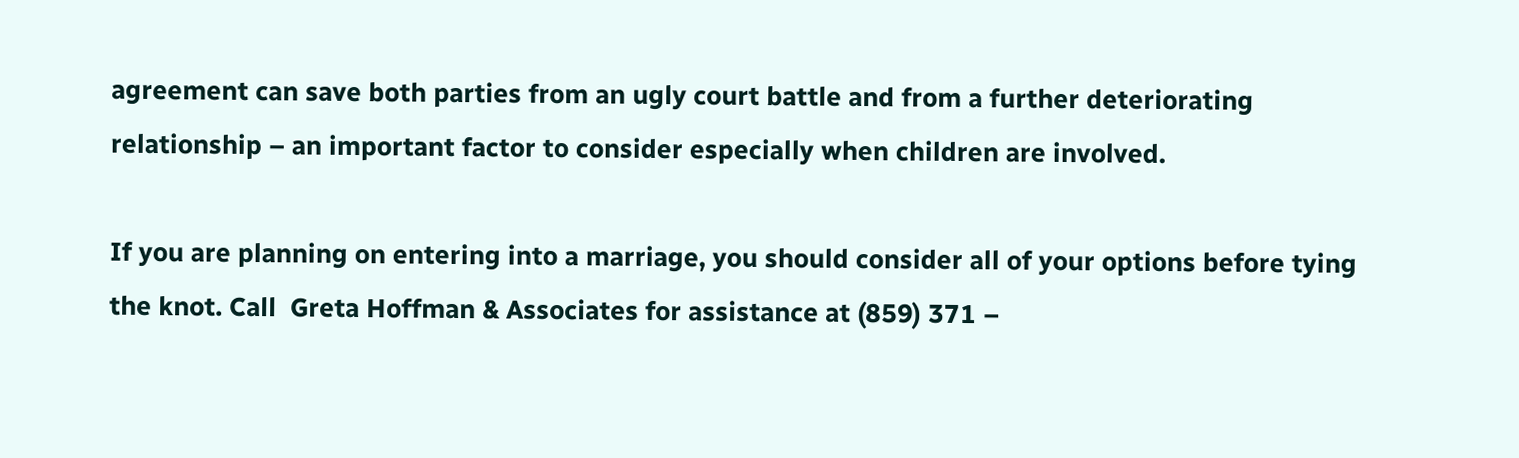agreement can save both parties from an ugly court battle and from a further deteriorating relationship – an important factor to consider especially when children are involved.

If you are planning on entering into a marriage, you should consider all of your options before tying the knot. Call  Greta Hoffman & Associates for assistance at (859) 371 –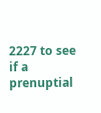2227 to see if a prenuptial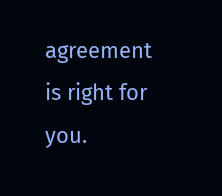agreement is right for you.